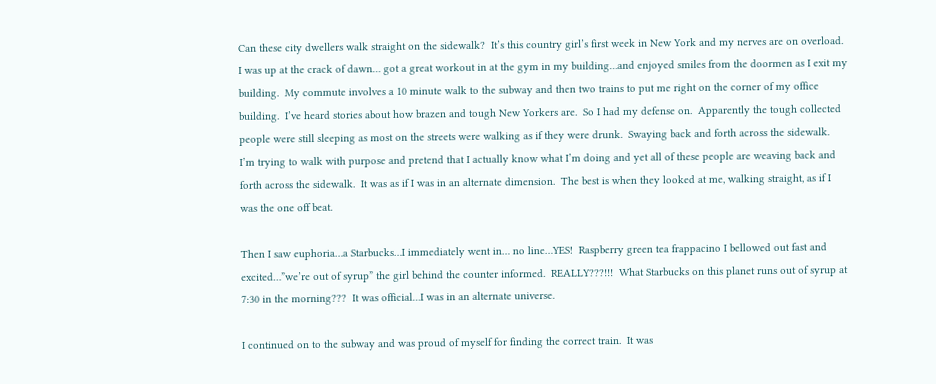Can these city dwellers walk straight on the sidewalk?  It’s this country girl’s first week in New York and my nerves are on overload.  I was up at the crack of dawn… got a great workout in at the gym in my building…and enjoyed smiles from the doormen as I exit my building.  My commute involves a 10 minute walk to the subway and then two trains to put me right on the corner of my office building.  I’ve heard stories about how brazen and tough New Yorkers are.  So I had my defense on.  Apparently the tough collected people were still sleeping as most on the streets were walking as if they were drunk.  Swaying back and forth across the sidewalk.  I’m trying to walk with purpose and pretend that I actually know what I’m doing and yet all of these people are weaving back and forth across the sidewalk.  It was as if I was in an alternate dimension.  The best is when they looked at me, walking straight, as if I was the one off beat.

Then I saw euphoria…a Starbucks…I immediately went in… no line…YES!  Raspberry green tea frappacino I bellowed out fast and excited…”we’re out of syrup” the girl behind the counter informed.  REALLY???!!!  What Starbucks on this planet runs out of syrup at 7:30 in the morning???  It was official…I was in an alternate universe.

I continued on to the subway and was proud of myself for finding the correct train.  It was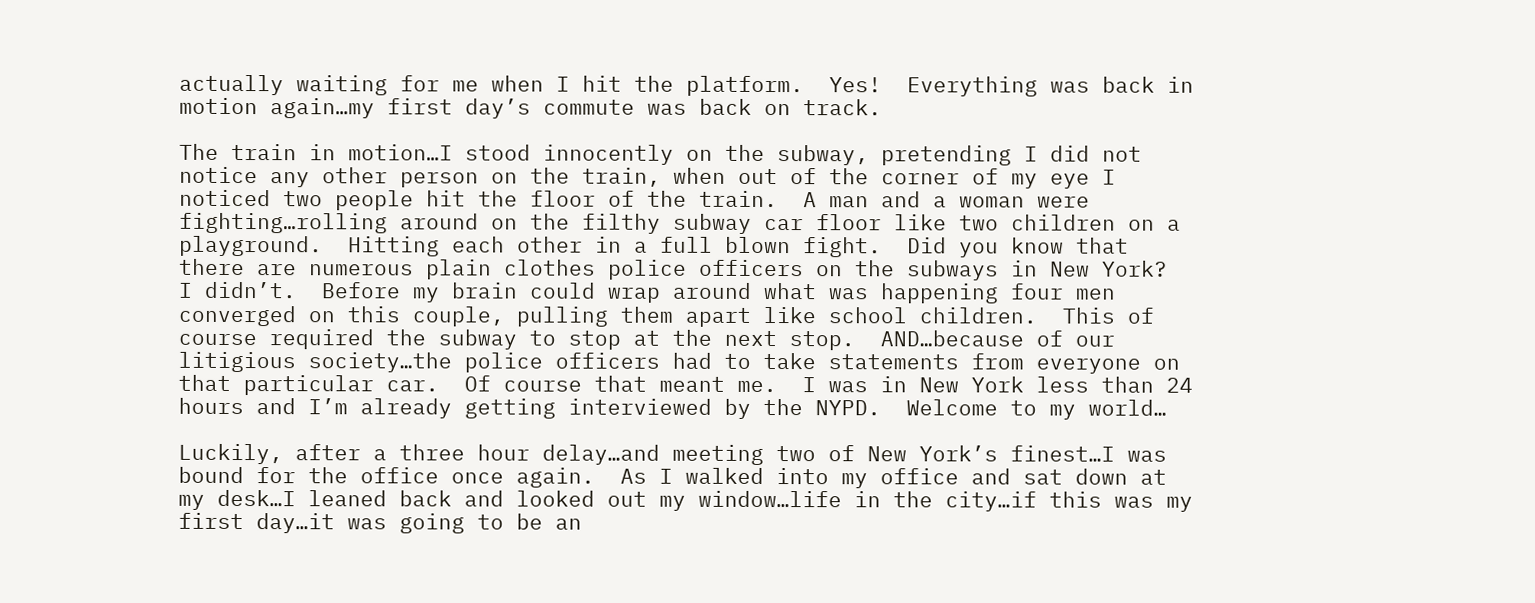actually waiting for me when I hit the platform.  Yes!  Everything was back in motion again…my first day’s commute was back on track.

The train in motion…I stood innocently on the subway, pretending I did not notice any other person on the train, when out of the corner of my eye I noticed two people hit the floor of the train.  A man and a woman were fighting…rolling around on the filthy subway car floor like two children on a playground.  Hitting each other in a full blown fight.  Did you know that there are numerous plain clothes police officers on the subways in New York?  I didn’t.  Before my brain could wrap around what was happening four men converged on this couple, pulling them apart like school children.  This of course required the subway to stop at the next stop.  AND…because of our litigious society…the police officers had to take statements from everyone on that particular car.  Of course that meant me.  I was in New York less than 24 hours and I’m already getting interviewed by the NYPD.  Welcome to my world…

Luckily, after a three hour delay…and meeting two of New York’s finest…I was bound for the office once again.  As I walked into my office and sat down at my desk…I leaned back and looked out my window…life in the city…if this was my first day…it was going to be an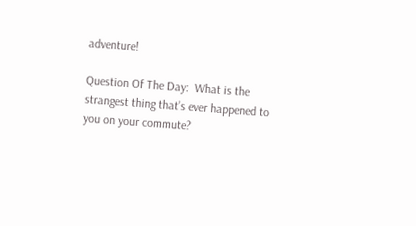adventure!

Question Of The Day:  What is the strangest thing that’s ever happened to you on your commute?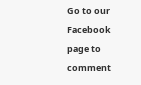Go to our Facebook page to comment